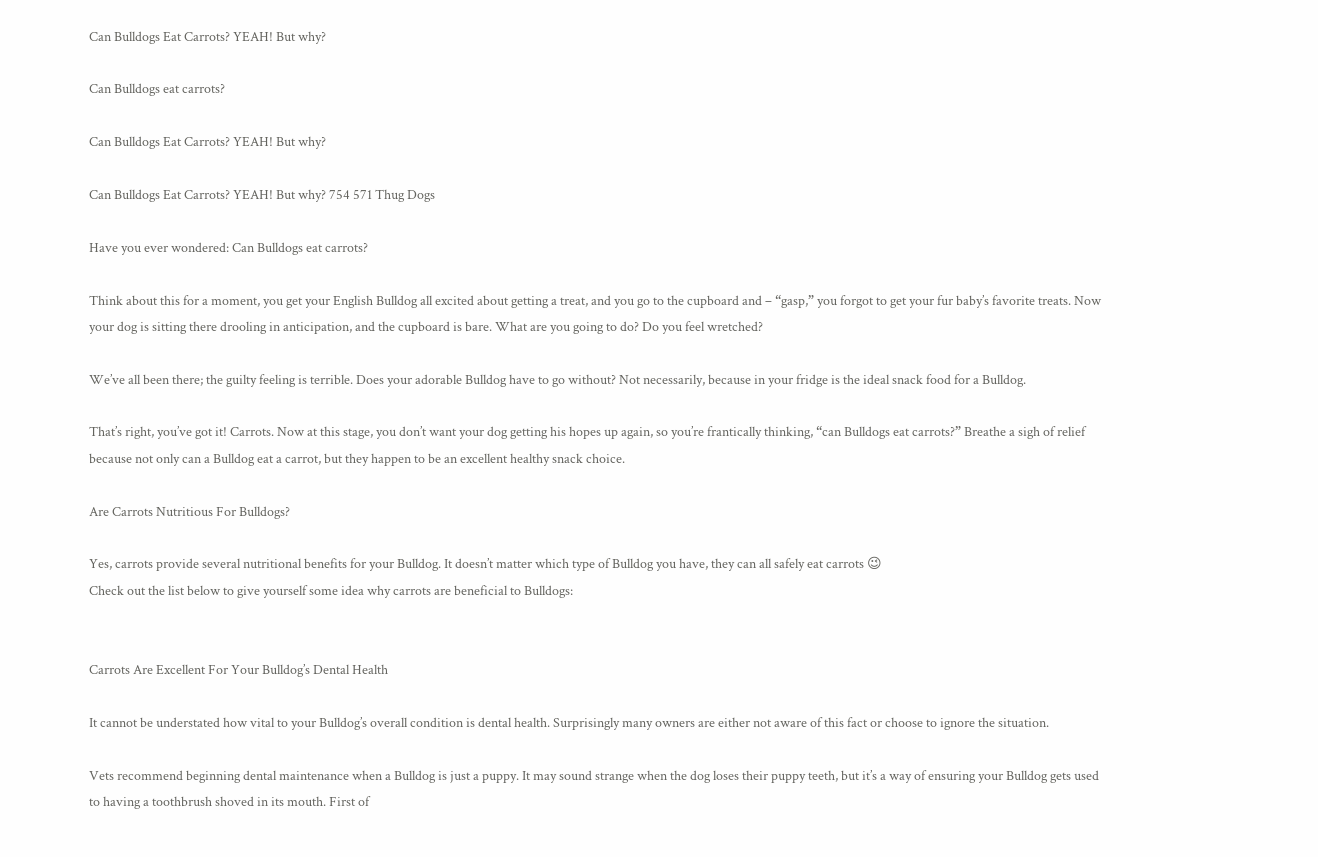Can Bulldogs Eat Carrots? YEAH! But why?

Can Bulldogs eat carrots?

Can Bulldogs Eat Carrots? YEAH! But why?

Can Bulldogs Eat Carrots? YEAH! But why? 754 571 Thug Dogs

Have you ever wondered: Can Bulldogs eat carrots?

Think about this for a moment, you get your English Bulldog all excited about getting a treat, and you go to the cupboard and – “gasp,” you forgot to get your fur baby’s favorite treats. Now your dog is sitting there drooling in anticipation, and the cupboard is bare. What are you going to do? Do you feel wretched?

We’ve all been there; the guilty feeling is terrible. Does your adorable Bulldog have to go without? Not necessarily, because in your fridge is the ideal snack food for a Bulldog.

That’s right, you’ve got it! Carrots. Now at this stage, you don’t want your dog getting his hopes up again, so you’re frantically thinking, “can Bulldogs eat carrots?” Breathe a sigh of relief because not only can a Bulldog eat a carrot, but they happen to be an excellent healthy snack choice.

Are Carrots Nutritious For Bulldogs?

Yes, carrots provide several nutritional benefits for your Bulldog. It doesn’t matter which type of Bulldog you have, they can all safely eat carrots 😉
Check out the list below to give yourself some idea why carrots are beneficial to Bulldogs:


Carrots Are Excellent For Your Bulldog’s Dental Health

It cannot be understated how vital to your Bulldog’s overall condition is dental health. Surprisingly many owners are either not aware of this fact or choose to ignore the situation.

Vets recommend beginning dental maintenance when a Bulldog is just a puppy. It may sound strange when the dog loses their puppy teeth, but it’s a way of ensuring your Bulldog gets used to having a toothbrush shoved in its mouth. First of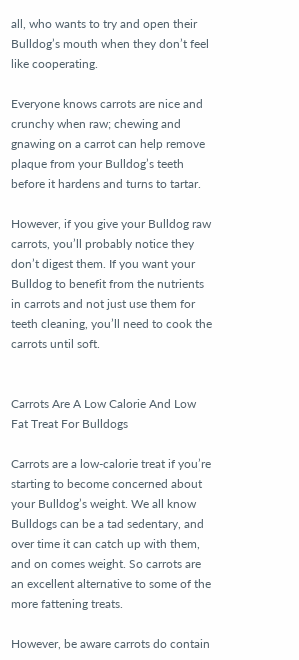all, who wants to try and open their Bulldog’s mouth when they don’t feel like cooperating.

Everyone knows carrots are nice and crunchy when raw; chewing and gnawing on a carrot can help remove plaque from your Bulldog’s teeth before it hardens and turns to tartar.

However, if you give your Bulldog raw carrots, you’ll probably notice they don’t digest them. If you want your Bulldog to benefit from the nutrients in carrots and not just use them for teeth cleaning, you’ll need to cook the carrots until soft.


Carrots Are A Low Calorie And Low Fat Treat For Bulldogs

Carrots are a low-calorie treat if you’re starting to become concerned about your Bulldog’s weight. We all know Bulldogs can be a tad sedentary, and over time it can catch up with them, and on comes weight. So carrots are an excellent alternative to some of the more fattening treats.

However, be aware carrots do contain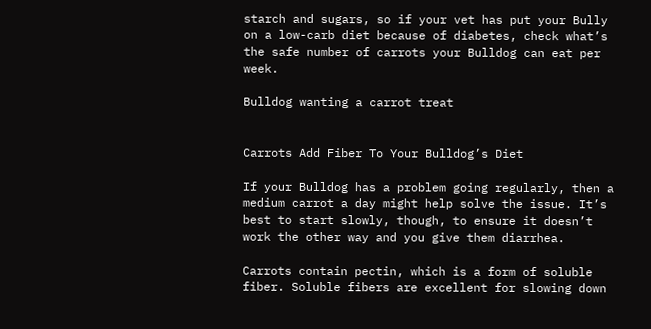starch and sugars, so if your vet has put your Bully on a low-carb diet because of diabetes, check what’s the safe number of carrots your Bulldog can eat per week.

Bulldog wanting a carrot treat


Carrots Add Fiber To Your Bulldog’s Diet

If your Bulldog has a problem going regularly, then a medium carrot a day might help solve the issue. It’s best to start slowly, though, to ensure it doesn’t work the other way and you give them diarrhea.

Carrots contain pectin, which is a form of soluble fiber. Soluble fibers are excellent for slowing down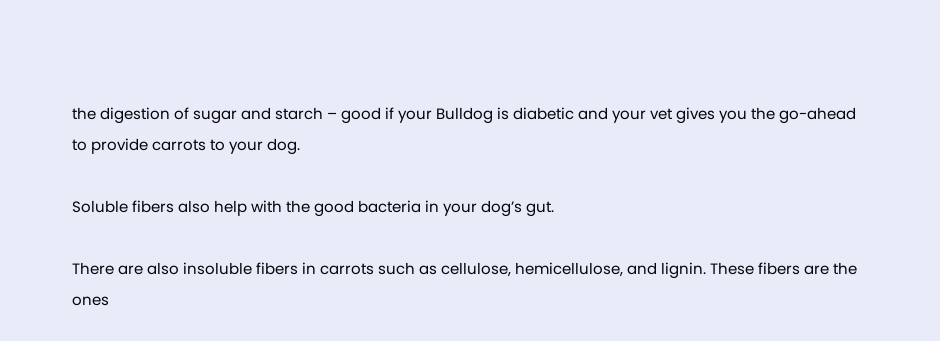the digestion of sugar and starch – good if your Bulldog is diabetic and your vet gives you the go-ahead to provide carrots to your dog.

Soluble fibers also help with the good bacteria in your dog’s gut.

There are also insoluble fibers in carrots such as cellulose, hemicellulose, and lignin. These fibers are the ones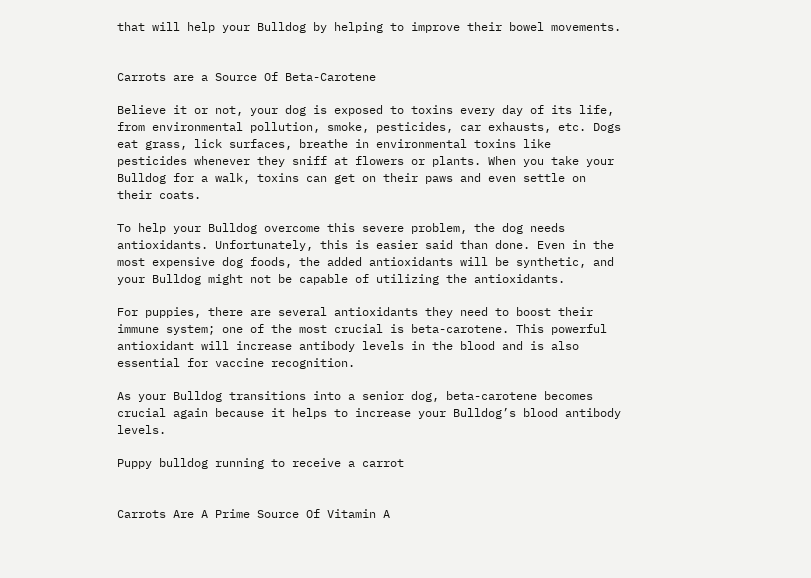that will help your Bulldog by helping to improve their bowel movements.


Carrots are a Source Of Beta-Carotene

Believe it or not, your dog is exposed to toxins every day of its life, from environmental pollution, smoke, pesticides, car exhausts, etc. Dogs eat grass, lick surfaces, breathe in environmental toxins like pesticides whenever they sniff at flowers or plants. When you take your Bulldog for a walk, toxins can get on their paws and even settle on their coats.

To help your Bulldog overcome this severe problem, the dog needs antioxidants. Unfortunately, this is easier said than done. Even in the most expensive dog foods, the added antioxidants will be synthetic, and your Bulldog might not be capable of utilizing the antioxidants.

For puppies, there are several antioxidants they need to boost their immune system; one of the most crucial is beta-carotene. This powerful antioxidant will increase antibody levels in the blood and is also essential for vaccine recognition.

As your Bulldog transitions into a senior dog, beta-carotene becomes crucial again because it helps to increase your Bulldog’s blood antibody levels.

Puppy bulldog running to receive a carrot


Carrots Are A Prime Source Of Vitamin A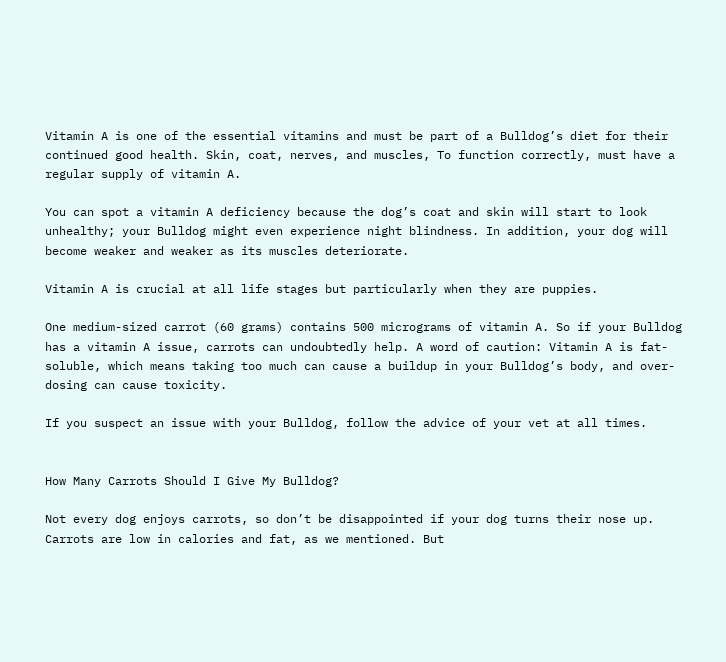Vitamin A is one of the essential vitamins and must be part of a Bulldog’s diet for their continued good health. Skin, coat, nerves, and muscles, To function correctly, must have a regular supply of vitamin A.

You can spot a vitamin A deficiency because the dog’s coat and skin will start to look unhealthy; your Bulldog might even experience night blindness. In addition, your dog will become weaker and weaker as its muscles deteriorate.

Vitamin A is crucial at all life stages but particularly when they are puppies.

One medium-sized carrot (60 grams) contains 500 micrograms of vitamin A. So if your Bulldog has a vitamin A issue, carrots can undoubtedly help. A word of caution: Vitamin A is fat-soluble, which means taking too much can cause a buildup in your Bulldog’s body, and over-dosing can cause toxicity.

If you suspect an issue with your Bulldog, follow the advice of your vet at all times.


How Many Carrots Should I Give My Bulldog?

Not every dog enjoys carrots, so don’t be disappointed if your dog turns their nose up. Carrots are low in calories and fat, as we mentioned. But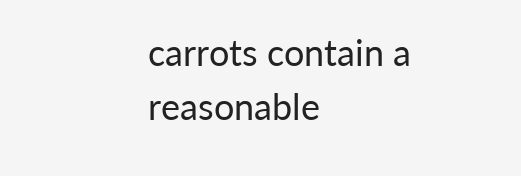carrots contain a reasonable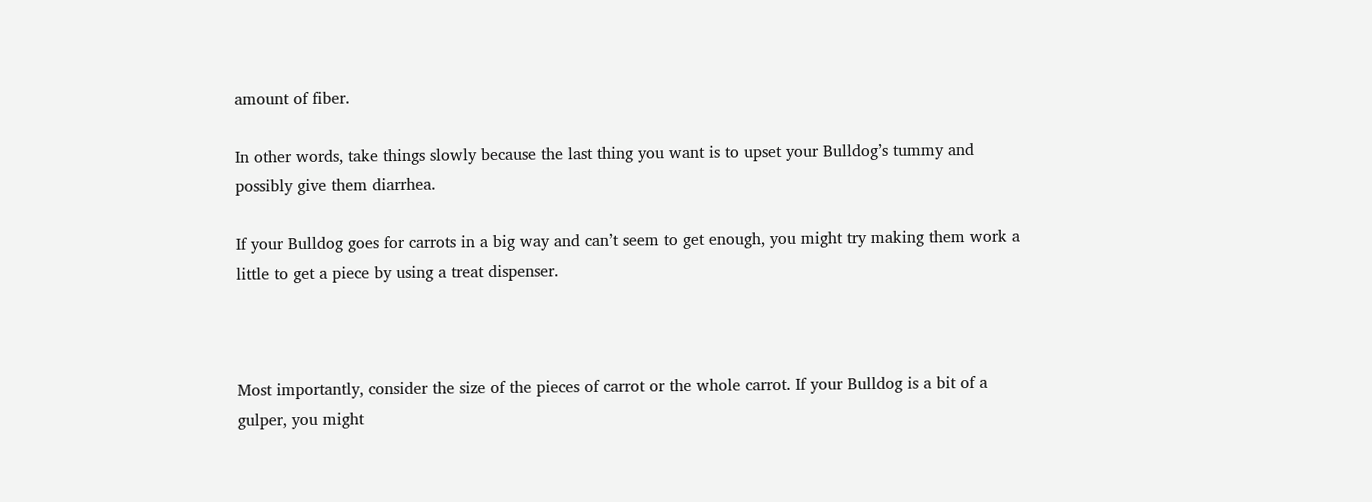amount of fiber.

In other words, take things slowly because the last thing you want is to upset your Bulldog’s tummy and possibly give them diarrhea.

If your Bulldog goes for carrots in a big way and can’t seem to get enough, you might try making them work a little to get a piece by using a treat dispenser.



Most importantly, consider the size of the pieces of carrot or the whole carrot. If your Bulldog is a bit of a gulper, you might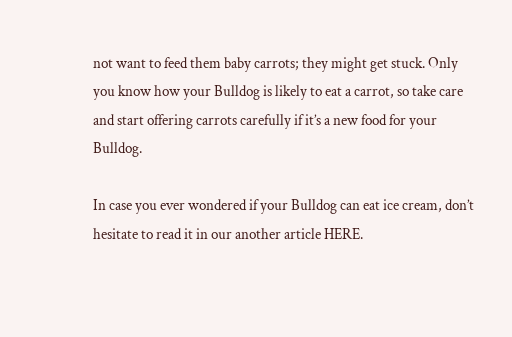not want to feed them baby carrots; they might get stuck. Only you know how your Bulldog is likely to eat a carrot, so take care and start offering carrots carefully if it’s a new food for your Bulldog.

In case you ever wondered if your Bulldog can eat ice cream, don’t hesitate to read it in our another article HERE.